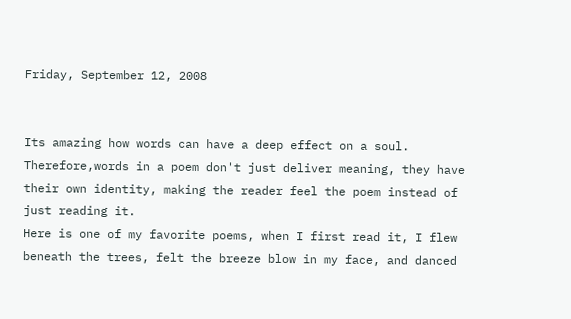Friday, September 12, 2008


Its amazing how words can have a deep effect on a soul. Therefore,words in a poem don't just deliver meaning, they have their own identity, making the reader feel the poem instead of just reading it.
Here is one of my favorite poems, when I first read it, I flew beneath the trees, felt the breeze blow in my face, and danced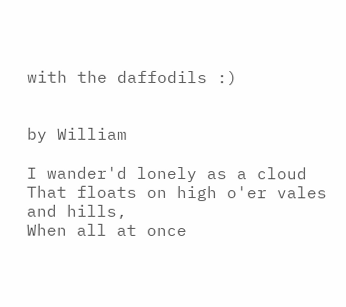with the daffodils :)


by William

I wander'd lonely as a cloud
That floats on high o'er vales and hills,
When all at once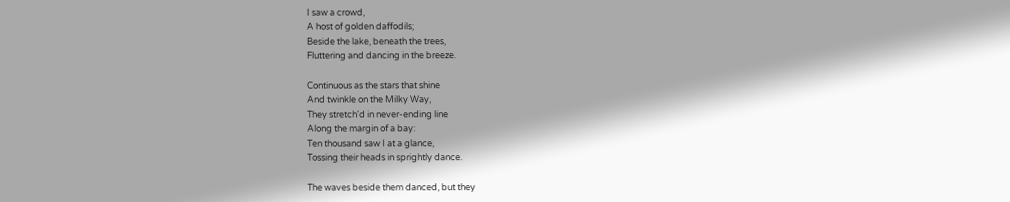I saw a crowd,
A host of golden daffodils;
Beside the lake, beneath the trees,
Fluttering and dancing in the breeze.

Continuous as the stars that shine
And twinkle on the Milky Way,
They stretch'd in never-ending line
Along the margin of a bay:
Ten thousand saw I at a glance,
Tossing their heads in sprightly dance.

The waves beside them danced, but they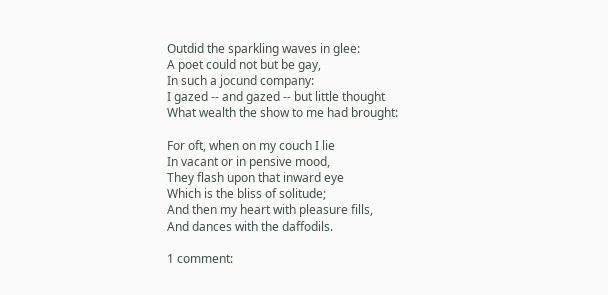Outdid the sparkling waves in glee:
A poet could not but be gay,
In such a jocund company:
I gazed -- and gazed -- but little thought
What wealth the show to me had brought:

For oft, when on my couch I lie
In vacant or in pensive mood,
They flash upon that inward eye
Which is the bliss of solitude;
And then my heart with pleasure fills,
And dances with the daffodils.

1 comment: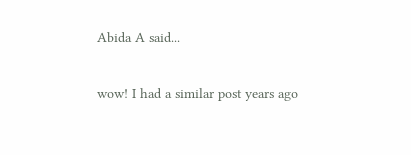Abida A said...

wow! I had a similar post years ago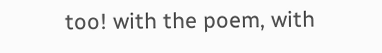too! with the poem, with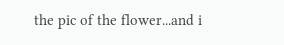the pic of the flower...and i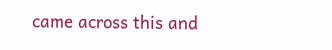came across this and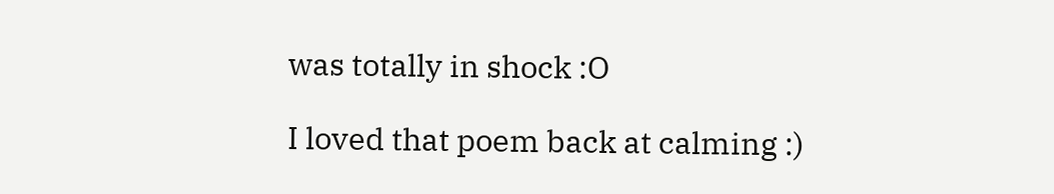was totally in shock :O

I loved that poem back at calming :)